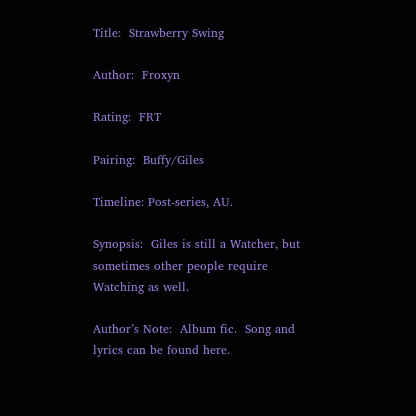Title:  Strawberry Swing

Author:  Froxyn

Rating:  FRT

Pairing:  Buffy/Giles

Timeline: Post-series, AU.

Synopsis:  Giles is still a Watcher, but sometimes other people require Watching as well.

Author’s Note:  Album fic.  Song and lyrics can be found here.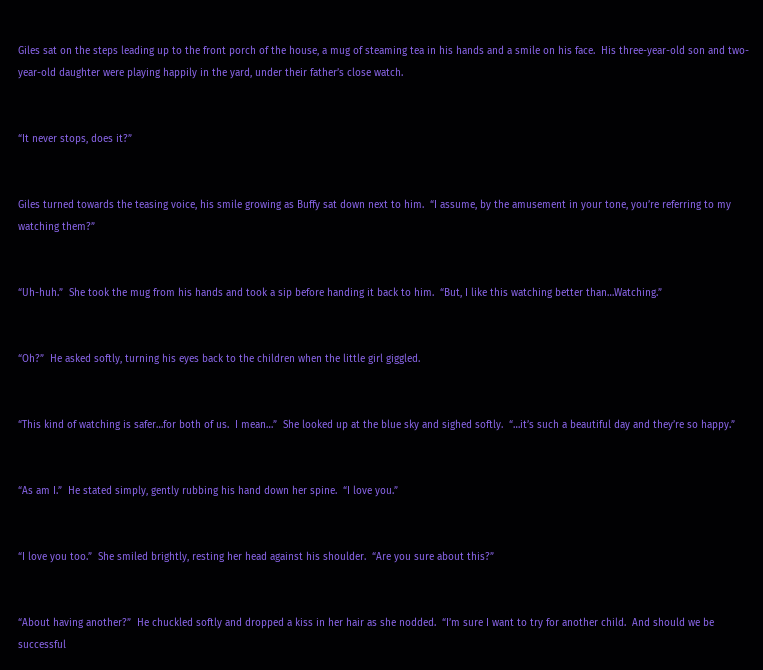Giles sat on the steps leading up to the front porch of the house, a mug of steaming tea in his hands and a smile on his face.  His three-year-old son and two-year-old daughter were playing happily in the yard, under their father’s close watch.


“It never stops, does it?”


Giles turned towards the teasing voice, his smile growing as Buffy sat down next to him.  “I assume, by the amusement in your tone, you’re referring to my watching them?”


“Uh-huh.”  She took the mug from his hands and took a sip before handing it back to him.  “But, I like this watching better than…Watching.”


“Oh?”  He asked softly, turning his eyes back to the children when the little girl giggled.


“This kind of watching is safer…for both of us.  I mean…”  She looked up at the blue sky and sighed softly.  “…it’s such a beautiful day and they’re so happy.”


“As am I.”  He stated simply, gently rubbing his hand down her spine.  “I love you.”


“I love you too.”  She smiled brightly, resting her head against his shoulder.  “Are you sure about this?”


“About having another?”  He chuckled softly and dropped a kiss in her hair as she nodded.  “I’m sure I want to try for another child.  And should we be successful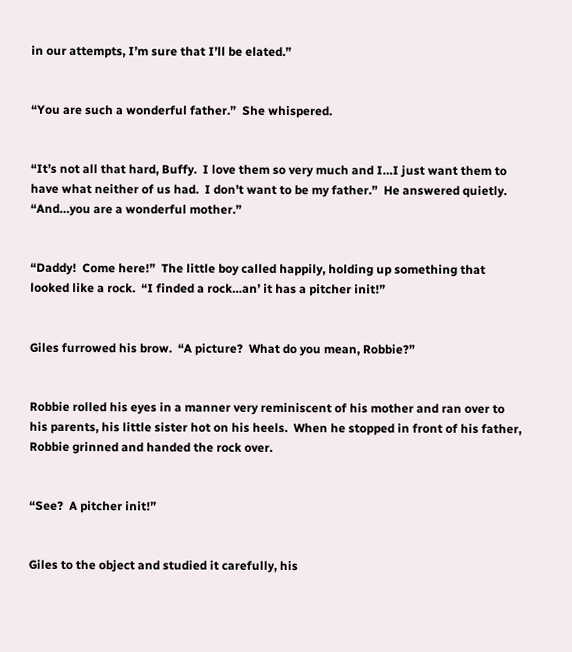in our attempts, I’m sure that I’ll be elated.”


“You are such a wonderful father.”  She whispered.


“It’s not all that hard, Buffy.  I love them so very much and I…I just want them to have what neither of us had.  I don’t want to be my father.”  He answered quietly.  “And…you are a wonderful mother.”


“Daddy!  Come here!”  The little boy called happily, holding up something that looked like a rock.  “I finded a rock…an’ it has a pitcher init!”


Giles furrowed his brow.  “A picture?  What do you mean, Robbie?”


Robbie rolled his eyes in a manner very reminiscent of his mother and ran over to his parents, his little sister hot on his heels.  When he stopped in front of his father, Robbie grinned and handed the rock over.


“See?  A pitcher init!”


Giles to the object and studied it carefully, his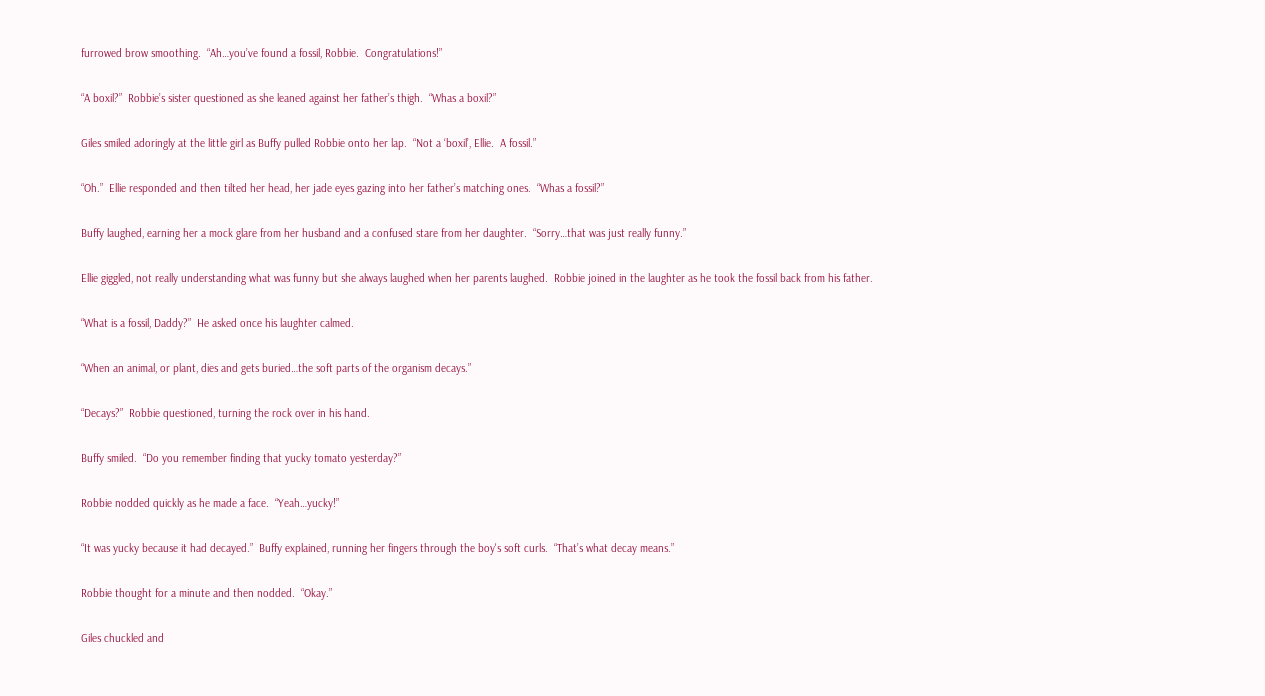furrowed brow smoothing.  “Ah…you’ve found a fossil, Robbie.  Congratulations!”


“A boxil?”  Robbie’s sister questioned as she leaned against her father’s thigh.  “Whas a boxil?”


Giles smiled adoringly at the little girl as Buffy pulled Robbie onto her lap.  “Not a ‘boxil’, Ellie.  A fossil.”


“Oh.”  Ellie responded and then tilted her head, her jade eyes gazing into her father’s matching ones.  “Whas a fossil?”


Buffy laughed, earning her a mock glare from her husband and a confused stare from her daughter.  “Sorry…that was just really funny.”


Ellie giggled, not really understanding what was funny but she always laughed when her parents laughed.  Robbie joined in the laughter as he took the fossil back from his father.


“What is a fossil, Daddy?”  He asked once his laughter calmed.


“When an animal, or plant, dies and gets buried…the soft parts of the organism decays.”


“Decays?”  Robbie questioned, turning the rock over in his hand.


Buffy smiled.  “Do you remember finding that yucky tomato yesterday?”


Robbie nodded quickly as he made a face.  “Yeah…yucky!”


“It was yucky because it had decayed.”  Buffy explained, running her fingers through the boy's soft curls.  “That’s what decay means.”


Robbie thought for a minute and then nodded.  “Okay.”


Giles chuckled and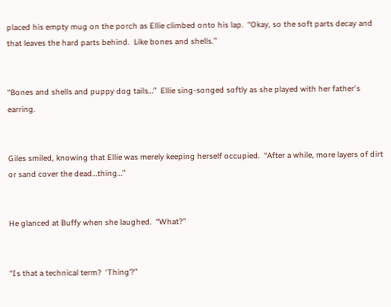placed his empty mug on the porch as Ellie climbed onto his lap.  “Okay, so the soft parts decay and that leaves the hard parts behind.  Like bones and shells.”


“Bones and shells and puppy dog tails…”  Ellie sing-songed softly as she played with her father's earring.


Giles smiled, knowing that Ellie was merely keeping herself occupied.  “After a while, more layers of dirt or sand cover the dead…thing…”


He glanced at Buffy when she laughed.  “What?”


“Is that a technical term?  ‘Thing’?”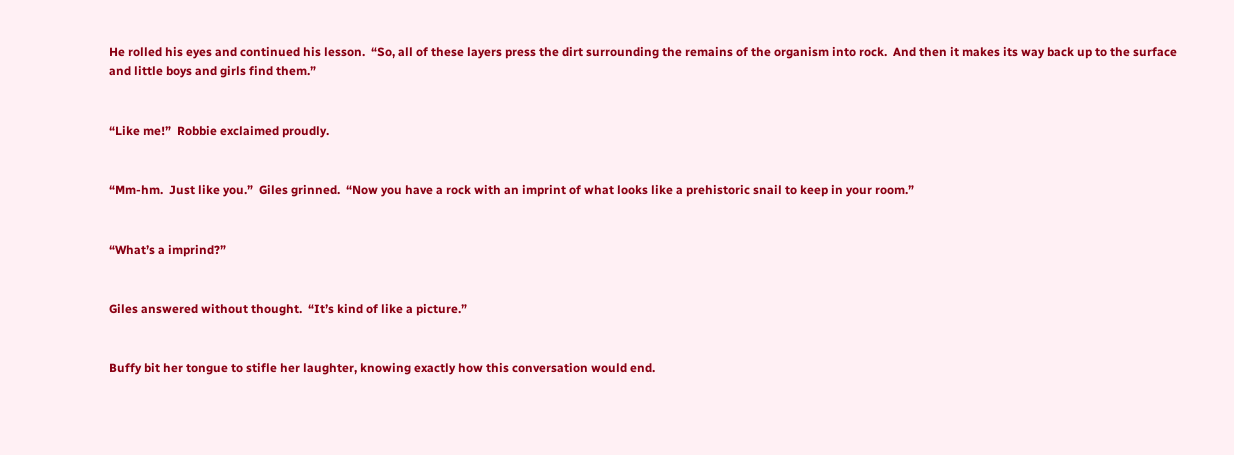He rolled his eyes and continued his lesson.  “So, all of these layers press the dirt surrounding the remains of the organism into rock.  And then it makes its way back up to the surface and little boys and girls find them.”


“Like me!”  Robbie exclaimed proudly.


“Mm-hm.  Just like you.”  Giles grinned.  “Now you have a rock with an imprint of what looks like a prehistoric snail to keep in your room.”


“What’s a imprind?”


Giles answered without thought.  “It’s kind of like a picture.”


Buffy bit her tongue to stifle her laughter, knowing exactly how this conversation would end.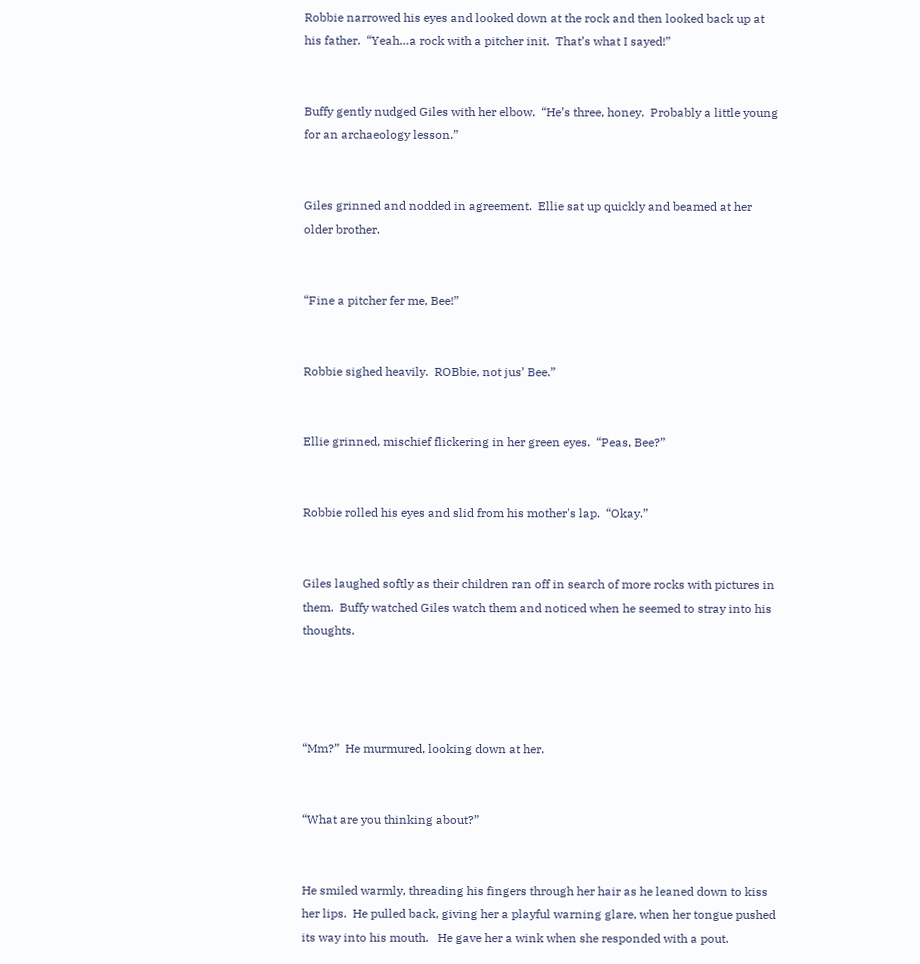Robbie narrowed his eyes and looked down at the rock and then looked back up at his father.  “Yeah…a rock with a pitcher init.  That’s what I sayed!”


Buffy gently nudged Giles with her elbow.  “He’s three, honey.  Probably a little young for an archaeology lesson.”


Giles grinned and nodded in agreement.  Ellie sat up quickly and beamed at her older brother.


“Fine a pitcher fer me, Bee!”


Robbie sighed heavily.  ROBbie, not jus’ Bee.”


Ellie grinned, mischief flickering in her green eyes.  “Peas, Bee?”


Robbie rolled his eyes and slid from his mother's lap.  “Okay.”


Giles laughed softly as their children ran off in search of more rocks with pictures in them.  Buffy watched Giles watch them and noticed when he seemed to stray into his thoughts.




“Mm?”  He murmured, looking down at her.


“What are you thinking about?”


He smiled warmly, threading his fingers through her hair as he leaned down to kiss her lips.  He pulled back, giving her a playful warning glare, when her tongue pushed its way into his mouth.   He gave her a wink when she responded with a pout.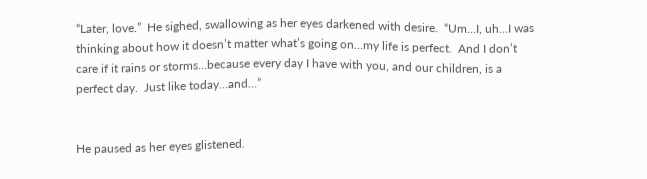“Later, love.”  He sighed, swallowing as her eyes darkened with desire.  “Um…I, uh…I was thinking about how it doesn’t matter what’s going on…my life is perfect.  And I don’t care if it rains or storms…because every day I have with you, and our children, is a perfect day.  Just like today…and…”


He paused as her eyes glistened.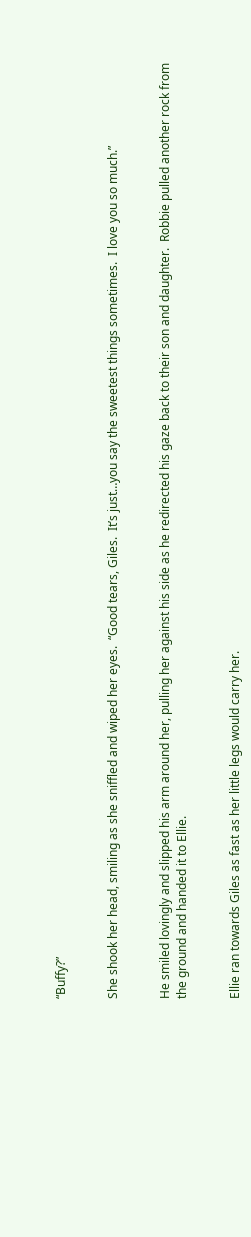“Buffy?”


She shook her head, smiling as she sniffled and wiped her eyes.  “Good tears, Giles.  It’s just…you say the sweetest things sometimes.  I love you so much.”


He smiled lovingly and slipped his arm around her, pulling her against his side as he redirected his gaze back to their son and daughter.  Robbie pulled another rock from the ground and handed it to Ellie.


Ellie ran towards Giles as fast as her little legs would carry her.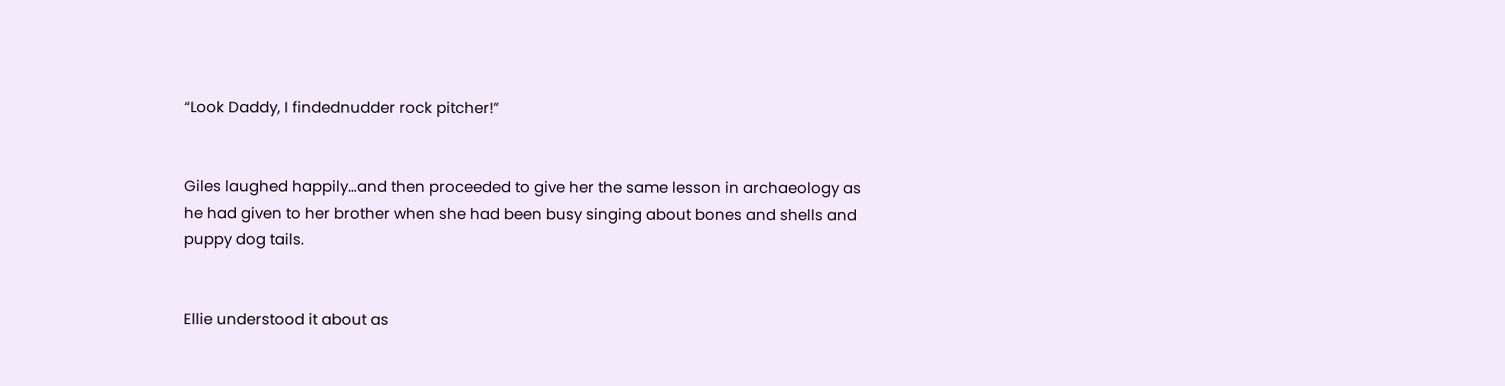“Look Daddy, I findednudder rock pitcher!”


Giles laughed happily…and then proceeded to give her the same lesson in archaeology as he had given to her brother when she had been busy singing about bones and shells and puppy dog tails.


Ellie understood it about as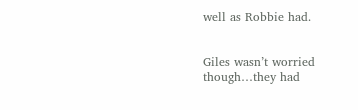well as Robbie had.


Giles wasn’t worried though…they had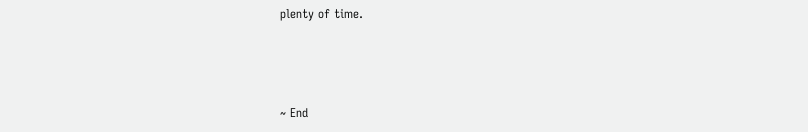plenty of time.



~ End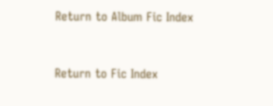Return to Album Fic Index


Return to Fic Index